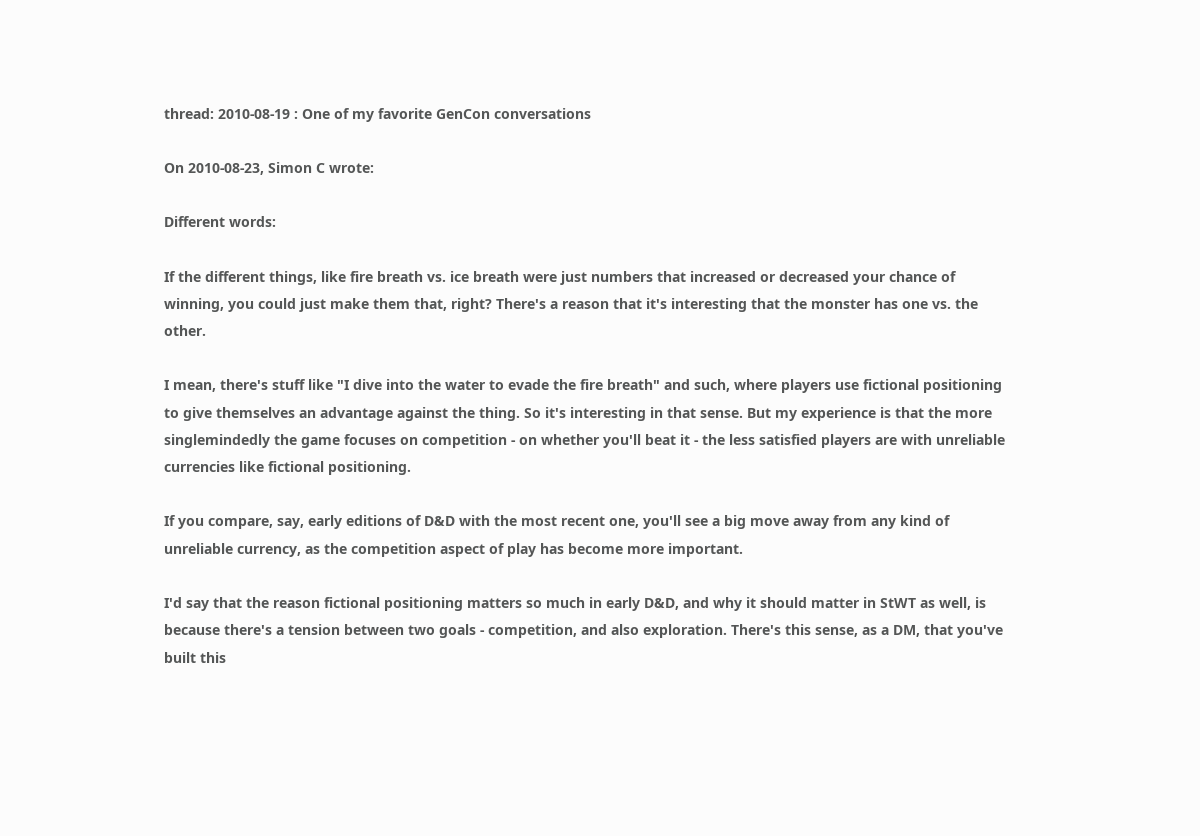thread: 2010-08-19 : One of my favorite GenCon conversations

On 2010-08-23, Simon C wrote:

Different words:

If the different things, like fire breath vs. ice breath were just numbers that increased or decreased your chance of winning, you could just make them that, right? There's a reason that it's interesting that the monster has one vs. the other.

I mean, there's stuff like "I dive into the water to evade the fire breath" and such, where players use fictional positioning to give themselves an advantage against the thing. So it's interesting in that sense. But my experience is that the more singlemindedly the game focuses on competition - on whether you'll beat it - the less satisfied players are with unreliable currencies like fictional positioning.

If you compare, say, early editions of D&D with the most recent one, you'll see a big move away from any kind of unreliable currency, as the competition aspect of play has become more important.

I'd say that the reason fictional positioning matters so much in early D&D, and why it should matter in StWT as well, is because there's a tension between two goals - competition, and also exploration. There's this sense, as a DM, that you've built this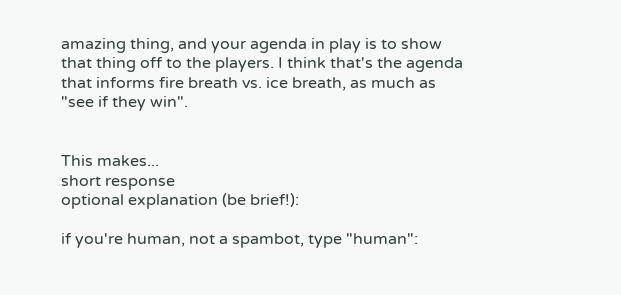amazing thing, and your agenda in play is to show that thing off to the players. I think that's the agenda that informs fire breath vs. ice breath, as much as "see if they win".


This makes...
short response
optional explanation (be brief!):

if you're human, not a spambot, type "human":